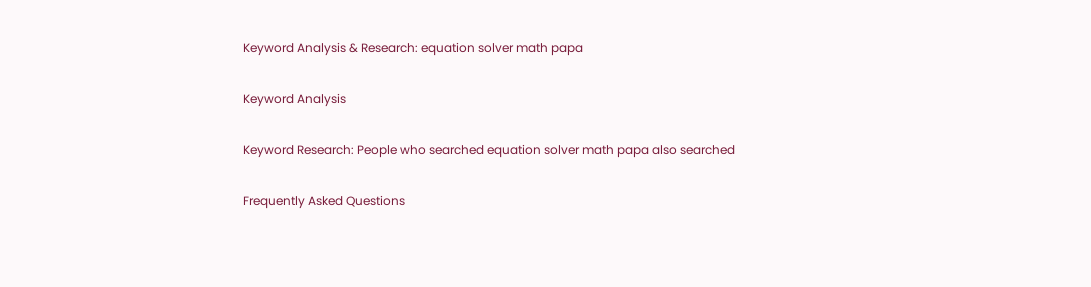Keyword Analysis & Research: equation solver math papa

Keyword Analysis

Keyword Research: People who searched equation solver math papa also searched

Frequently Asked Questions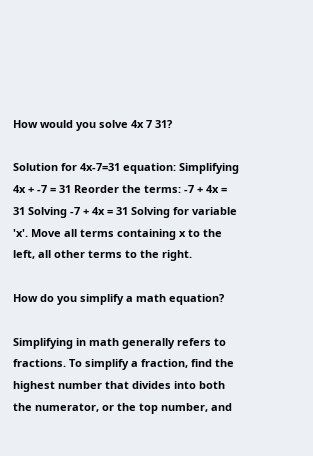How would you solve 4x 7 31?

Solution for 4x-7=31 equation: Simplifying 4x + -7 = 31 Reorder the terms: -7 + 4x = 31 Solving -7 + 4x = 31 Solving for variable 'x'. Move all terms containing x to the left, all other terms to the right.

How do you simplify a math equation?

Simplifying in math generally refers to fractions. To simplify a fraction, find the highest number that divides into both the numerator, or the top number, and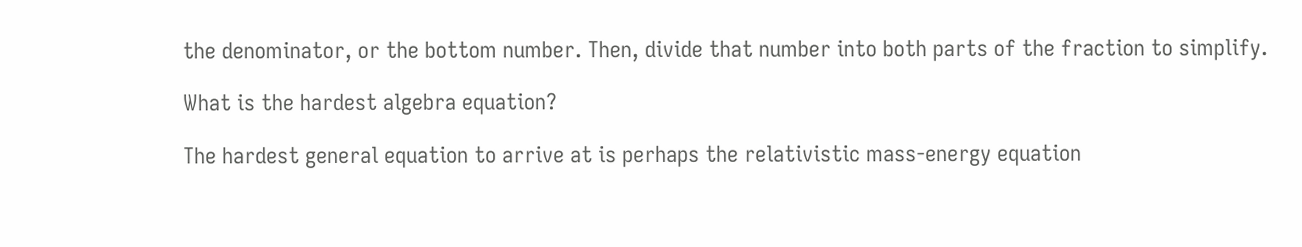the denominator, or the bottom number. Then, divide that number into both parts of the fraction to simplify.

What is the hardest algebra equation?

The hardest general equation to arrive at is perhaps the relativistic mass-energy equation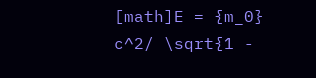[math]E = {m_0} c^2/ \sqrt{1 -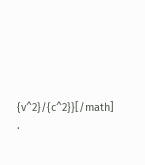{v^2}/{c^2}}[/math] .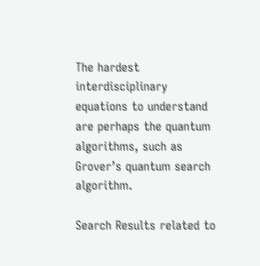The hardest interdisciplinary equations to understand are perhaps the quantum algorithms, such as Grover’s quantum search algorithm.

Search Results related to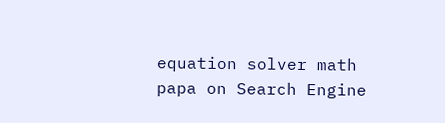equation solver math papa on Search Engine